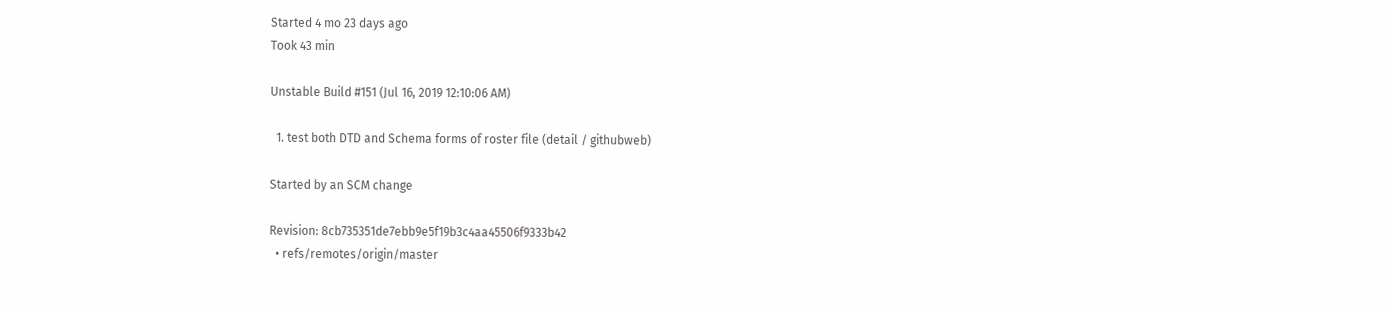Started 4 mo 23 days ago
Took 43 min

Unstable Build #151 (Jul 16, 2019 12:10:06 AM)

  1. test both DTD and Schema forms of roster file (detail / githubweb)

Started by an SCM change

Revision: 8cb735351de7ebb9e5f19b3c4aa45506f9333b42
  • refs/remotes/origin/master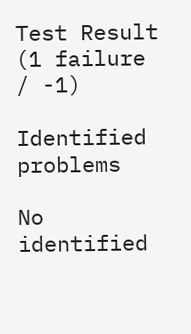Test Result (1 failure / -1)

Identified problems

No identified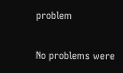problem

No problems were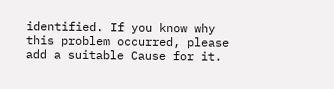identified. If you know why this problem occurred, please add a suitable Cause for it.